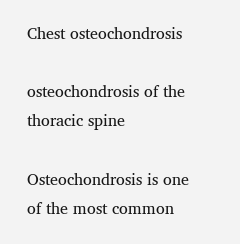Chest osteochondrosis

osteochondrosis of the thoracic spine

Osteochondrosis is one of the most common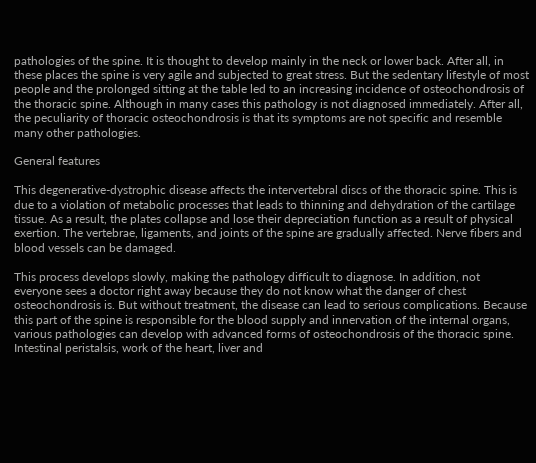pathologies of the spine. It is thought to develop mainly in the neck or lower back. After all, in these places the spine is very agile and subjected to great stress. But the sedentary lifestyle of most people and the prolonged sitting at the table led to an increasing incidence of osteochondrosis of the thoracic spine. Although in many cases this pathology is not diagnosed immediately. After all, the peculiarity of thoracic osteochondrosis is that its symptoms are not specific and resemble many other pathologies.

General features

This degenerative-dystrophic disease affects the intervertebral discs of the thoracic spine. This is due to a violation of metabolic processes that leads to thinning and dehydration of the cartilage tissue. As a result, the plates collapse and lose their depreciation function as a result of physical exertion. The vertebrae, ligaments, and joints of the spine are gradually affected. Nerve fibers and blood vessels can be damaged.

This process develops slowly, making the pathology difficult to diagnose. In addition, not everyone sees a doctor right away because they do not know what the danger of chest osteochondrosis is. But without treatment, the disease can lead to serious complications. Because this part of the spine is responsible for the blood supply and innervation of the internal organs, various pathologies can develop with advanced forms of osteochondrosis of the thoracic spine. Intestinal peristalsis, work of the heart, liver and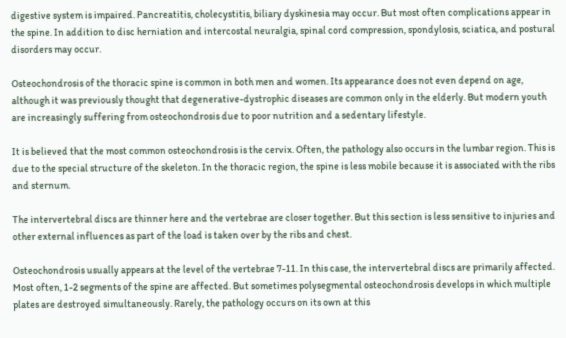digestive system is impaired. Pancreatitis, cholecystitis, biliary dyskinesia may occur. But most often complications appear in the spine. In addition to disc herniation and intercostal neuralgia, spinal cord compression, spondylosis, sciatica, and postural disorders may occur.

Osteochondrosis of the thoracic spine is common in both men and women. Its appearance does not even depend on age, although it was previously thought that degenerative-dystrophic diseases are common only in the elderly. But modern youth are increasingly suffering from osteochondrosis due to poor nutrition and a sedentary lifestyle.

It is believed that the most common osteochondrosis is the cervix. Often, the pathology also occurs in the lumbar region. This is due to the special structure of the skeleton. In the thoracic region, the spine is less mobile because it is associated with the ribs and sternum.

The intervertebral discs are thinner here and the vertebrae are closer together. But this section is less sensitive to injuries and other external influences as part of the load is taken over by the ribs and chest.

Osteochondrosis usually appears at the level of the vertebrae 7-11. In this case, the intervertebral discs are primarily affected. Most often, 1-2 segments of the spine are affected. But sometimes polysegmental osteochondrosis develops in which multiple plates are destroyed simultaneously. Rarely, the pathology occurs on its own at this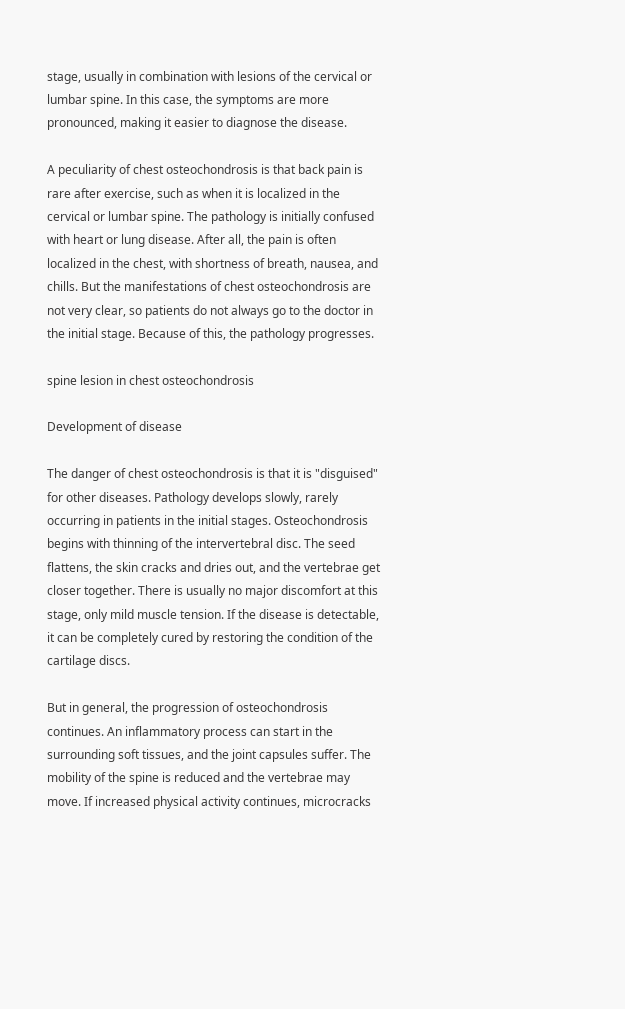stage, usually in combination with lesions of the cervical or lumbar spine. In this case, the symptoms are more pronounced, making it easier to diagnose the disease.

A peculiarity of chest osteochondrosis is that back pain is rare after exercise, such as when it is localized in the cervical or lumbar spine. The pathology is initially confused with heart or lung disease. After all, the pain is often localized in the chest, with shortness of breath, nausea, and chills. But the manifestations of chest osteochondrosis are not very clear, so patients do not always go to the doctor in the initial stage. Because of this, the pathology progresses.

spine lesion in chest osteochondrosis

Development of disease

The danger of chest osteochondrosis is that it is "disguised" for other diseases. Pathology develops slowly, rarely occurring in patients in the initial stages. Osteochondrosis begins with thinning of the intervertebral disc. The seed flattens, the skin cracks and dries out, and the vertebrae get closer together. There is usually no major discomfort at this stage, only mild muscle tension. If the disease is detectable, it can be completely cured by restoring the condition of the cartilage discs.

But in general, the progression of osteochondrosis continues. An inflammatory process can start in the surrounding soft tissues, and the joint capsules suffer. The mobility of the spine is reduced and the vertebrae may move. If increased physical activity continues, microcracks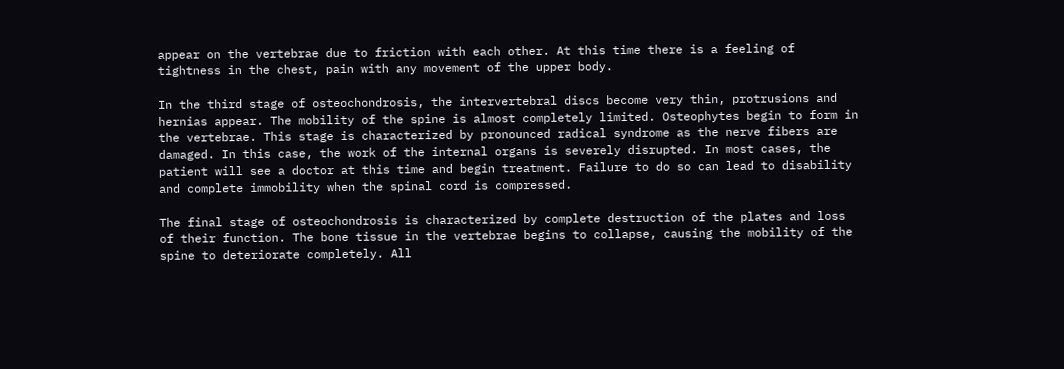appear on the vertebrae due to friction with each other. At this time there is a feeling of tightness in the chest, pain with any movement of the upper body.

In the third stage of osteochondrosis, the intervertebral discs become very thin, protrusions and hernias appear. The mobility of the spine is almost completely limited. Osteophytes begin to form in the vertebrae. This stage is characterized by pronounced radical syndrome as the nerve fibers are damaged. In this case, the work of the internal organs is severely disrupted. In most cases, the patient will see a doctor at this time and begin treatment. Failure to do so can lead to disability and complete immobility when the spinal cord is compressed.

The final stage of osteochondrosis is characterized by complete destruction of the plates and loss of their function. The bone tissue in the vertebrae begins to collapse, causing the mobility of the spine to deteriorate completely. All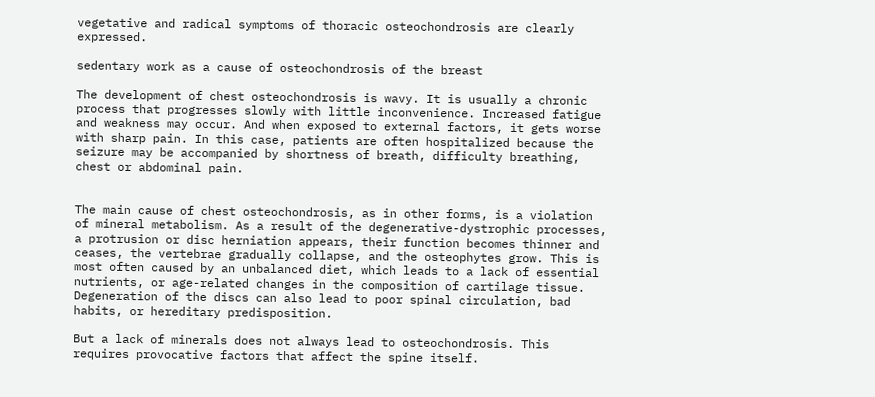vegetative and radical symptoms of thoracic osteochondrosis are clearly expressed.

sedentary work as a cause of osteochondrosis of the breast

The development of chest osteochondrosis is wavy. It is usually a chronic process that progresses slowly with little inconvenience. Increased fatigue and weakness may occur. And when exposed to external factors, it gets worse with sharp pain. In this case, patients are often hospitalized because the seizure may be accompanied by shortness of breath, difficulty breathing, chest or abdominal pain.


The main cause of chest osteochondrosis, as in other forms, is a violation of mineral metabolism. As a result of the degenerative-dystrophic processes, a protrusion or disc herniation appears, their function becomes thinner and ceases, the vertebrae gradually collapse, and the osteophytes grow. This is most often caused by an unbalanced diet, which leads to a lack of essential nutrients, or age-related changes in the composition of cartilage tissue. Degeneration of the discs can also lead to poor spinal circulation, bad habits, or hereditary predisposition.

But a lack of minerals does not always lead to osteochondrosis. This requires provocative factors that affect the spine itself.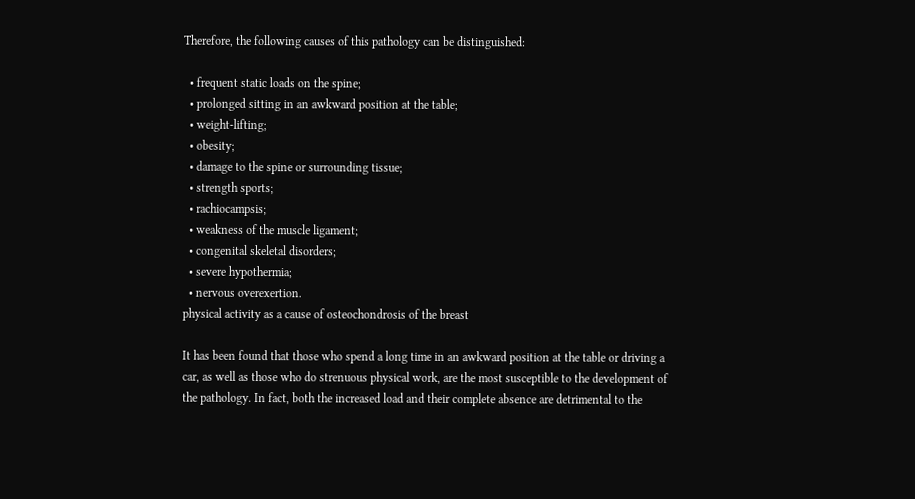Therefore, the following causes of this pathology can be distinguished:

  • frequent static loads on the spine;
  • prolonged sitting in an awkward position at the table;
  • weight-lifting;
  • obesity;
  • damage to the spine or surrounding tissue;
  • strength sports;
  • rachiocampsis;
  • weakness of the muscle ligament;
  • congenital skeletal disorders;
  • severe hypothermia;
  • nervous overexertion.
physical activity as a cause of osteochondrosis of the breast

It has been found that those who spend a long time in an awkward position at the table or driving a car, as well as those who do strenuous physical work, are the most susceptible to the development of the pathology. In fact, both the increased load and their complete absence are detrimental to the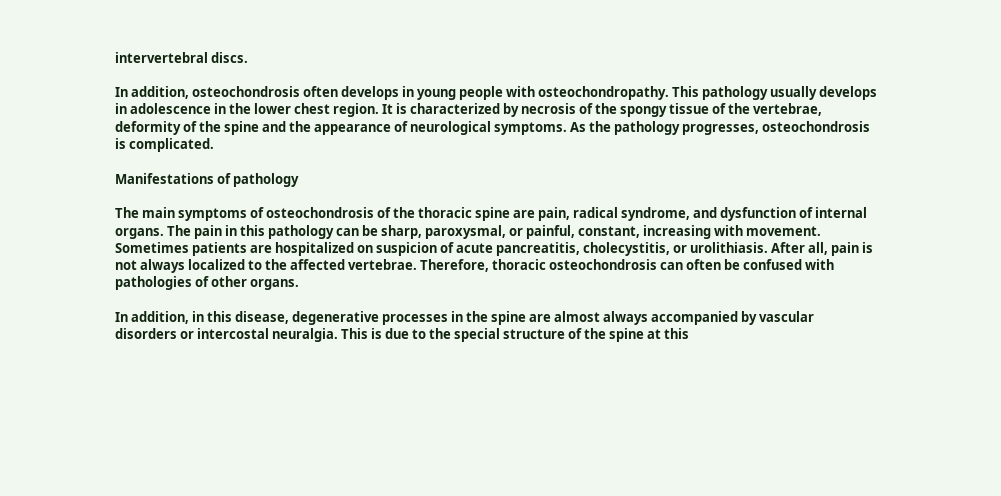intervertebral discs.

In addition, osteochondrosis often develops in young people with osteochondropathy. This pathology usually develops in adolescence in the lower chest region. It is characterized by necrosis of the spongy tissue of the vertebrae, deformity of the spine and the appearance of neurological symptoms. As the pathology progresses, osteochondrosis is complicated.

Manifestations of pathology

The main symptoms of osteochondrosis of the thoracic spine are pain, radical syndrome, and dysfunction of internal organs. The pain in this pathology can be sharp, paroxysmal, or painful, constant, increasing with movement. Sometimes patients are hospitalized on suspicion of acute pancreatitis, cholecystitis, or urolithiasis. After all, pain is not always localized to the affected vertebrae. Therefore, thoracic osteochondrosis can often be confused with pathologies of other organs.

In addition, in this disease, degenerative processes in the spine are almost always accompanied by vascular disorders or intercostal neuralgia. This is due to the special structure of the spine at this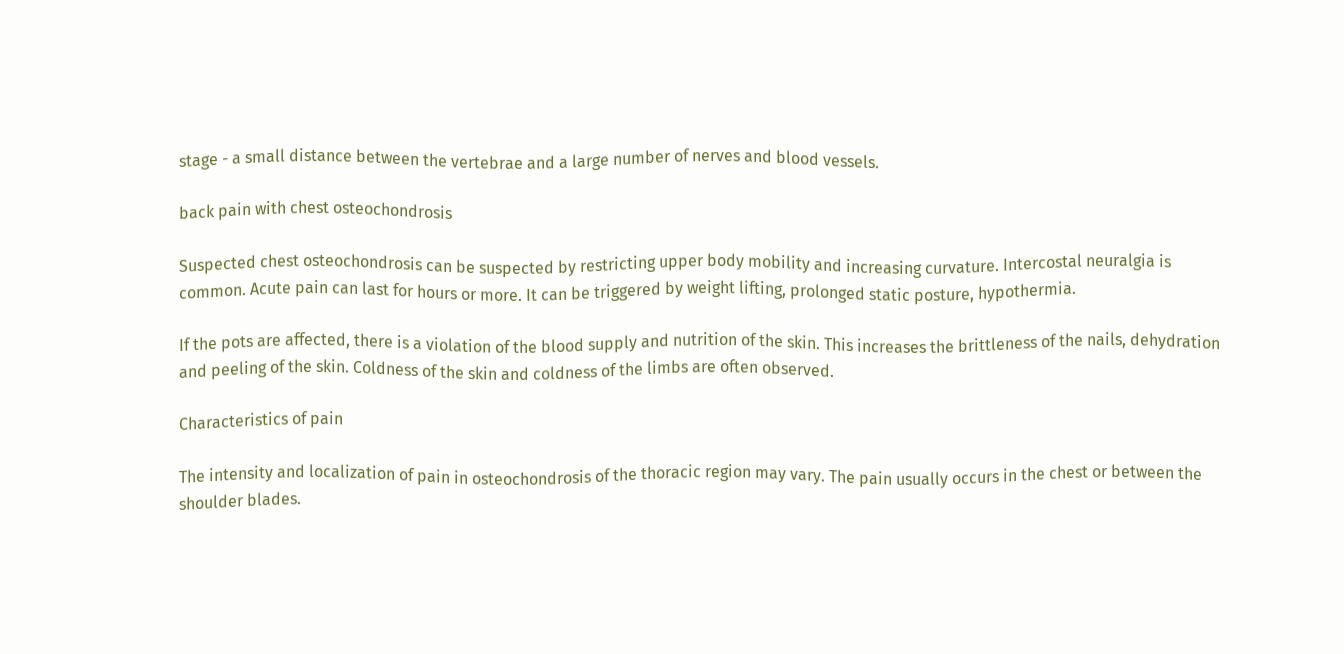stage - a small distance between the vertebrae and a large number of nerves and blood vessels.

back pain with chest osteochondrosis

Suspected chest osteochondrosis can be suspected by restricting upper body mobility and increasing curvature. Intercostal neuralgia is common. Acute pain can last for hours or more. It can be triggered by weight lifting, prolonged static posture, hypothermia.

If the pots are affected, there is a violation of the blood supply and nutrition of the skin. This increases the brittleness of the nails, dehydration and peeling of the skin. Coldness of the skin and coldness of the limbs are often observed.

Characteristics of pain

The intensity and localization of pain in osteochondrosis of the thoracic region may vary. The pain usually occurs in the chest or between the shoulder blades.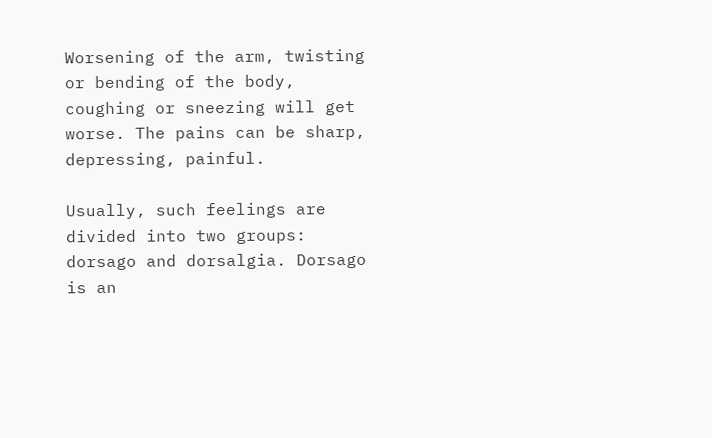Worsening of the arm, twisting or bending of the body, coughing or sneezing will get worse. The pains can be sharp, depressing, painful.

Usually, such feelings are divided into two groups: dorsago and dorsalgia. Dorsago is an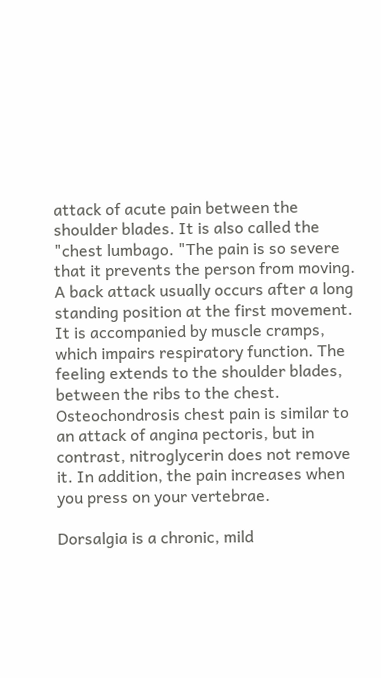attack of acute pain between the shoulder blades. It is also called the "chest lumbago. "The pain is so severe that it prevents the person from moving. A back attack usually occurs after a long standing position at the first movement. It is accompanied by muscle cramps, which impairs respiratory function. The feeling extends to the shoulder blades, between the ribs to the chest. Osteochondrosis chest pain is similar to an attack of angina pectoris, but in contrast, nitroglycerin does not remove it. In addition, the pain increases when you press on your vertebrae.

Dorsalgia is a chronic, mild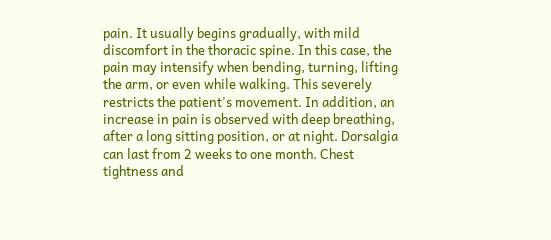pain. It usually begins gradually, with mild discomfort in the thoracic spine. In this case, the pain may intensify when bending, turning, lifting the arm, or even while walking. This severely restricts the patient's movement. In addition, an increase in pain is observed with deep breathing, after a long sitting position, or at night. Dorsalgia can last from 2 weeks to one month. Chest tightness and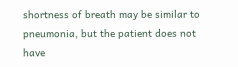shortness of breath may be similar to pneumonia, but the patient does not have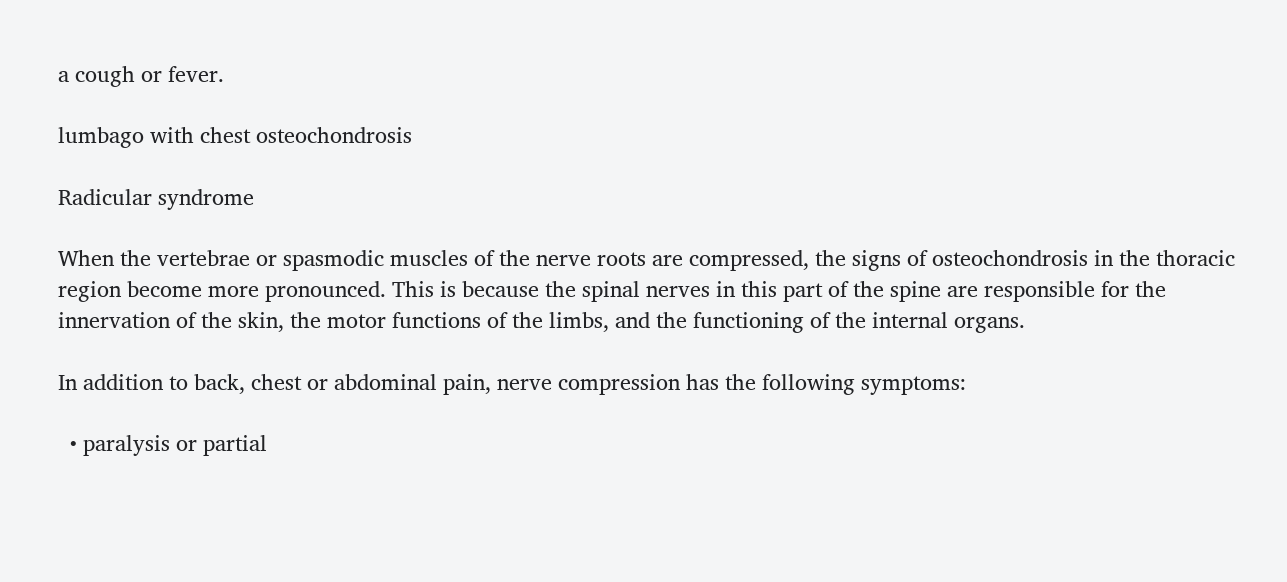a cough or fever.

lumbago with chest osteochondrosis

Radicular syndrome

When the vertebrae or spasmodic muscles of the nerve roots are compressed, the signs of osteochondrosis in the thoracic region become more pronounced. This is because the spinal nerves in this part of the spine are responsible for the innervation of the skin, the motor functions of the limbs, and the functioning of the internal organs.

In addition to back, chest or abdominal pain, nerve compression has the following symptoms:

  • paralysis or partial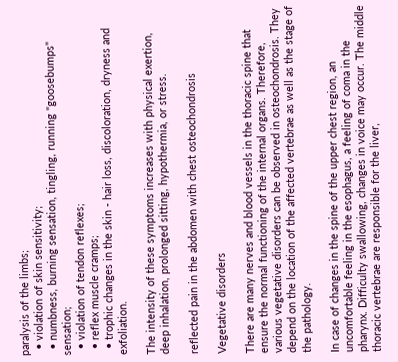paralysis of the limbs;
  • violation of skin sensitivity;
  • numbness, burning sensation, tingling, running "goosebumps" sensation;
  • violation of tendon reflexes;
  • reflex muscle cramps;
  • trophic changes in the skin - hair loss, discoloration, dryness and exfoliation.

The intensity of these symptoms increases with physical exertion, deep inhalation, prolonged sitting, hypothermia, or stress.

reflected pain in the abdomen with chest osteochondrosis

Vegetative disorders

There are many nerves and blood vessels in the thoracic spine that ensure the normal functioning of the internal organs. Therefore, various vegetative disorders can be observed in osteochondrosis. They depend on the location of the affected vertebrae as well as the stage of the pathology.

In case of changes in the spine of the upper chest region, an uncomfortable feeling in the esophagus, a feeling of coma in the pharynx. Difficulty swallowing, changes in voice may occur. The middle thoracic vertebrae are responsible for the liver,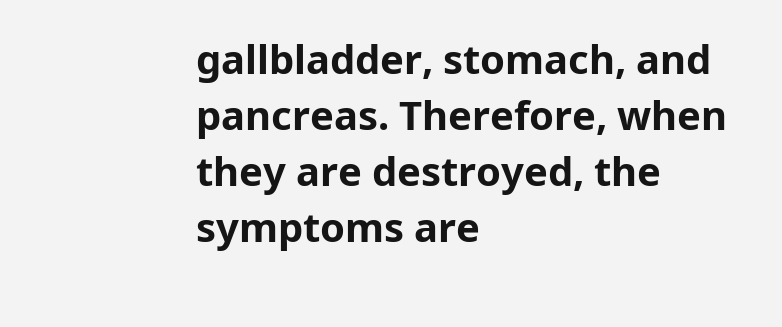gallbladder, stomach, and pancreas. Therefore, when they are destroyed, the symptoms are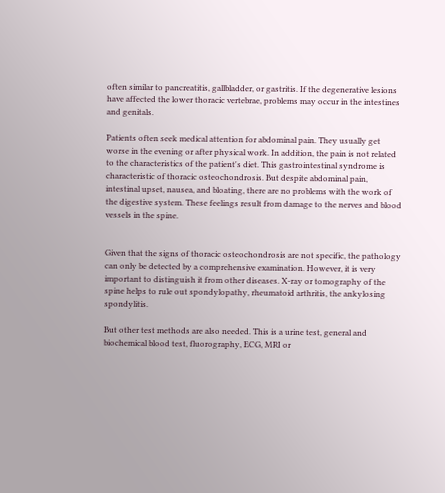often similar to pancreatitis, gallbladder, or gastritis. If the degenerative lesions have affected the lower thoracic vertebrae, problems may occur in the intestines and genitals.

Patients often seek medical attention for abdominal pain. They usually get worse in the evening or after physical work. In addition, the pain is not related to the characteristics of the patient's diet. This gastrointestinal syndrome is characteristic of thoracic osteochondrosis. But despite abdominal pain, intestinal upset, nausea, and bloating, there are no problems with the work of the digestive system. These feelings result from damage to the nerves and blood vessels in the spine.


Given that the signs of thoracic osteochondrosis are not specific, the pathology can only be detected by a comprehensive examination. However, it is very important to distinguish it from other diseases. X-ray or tomography of the spine helps to rule out spondylopathy, rheumatoid arthritis, the ankylosing spondylitis.

But other test methods are also needed. This is a urine test, general and biochemical blood test, fluorography, ECG, MRI or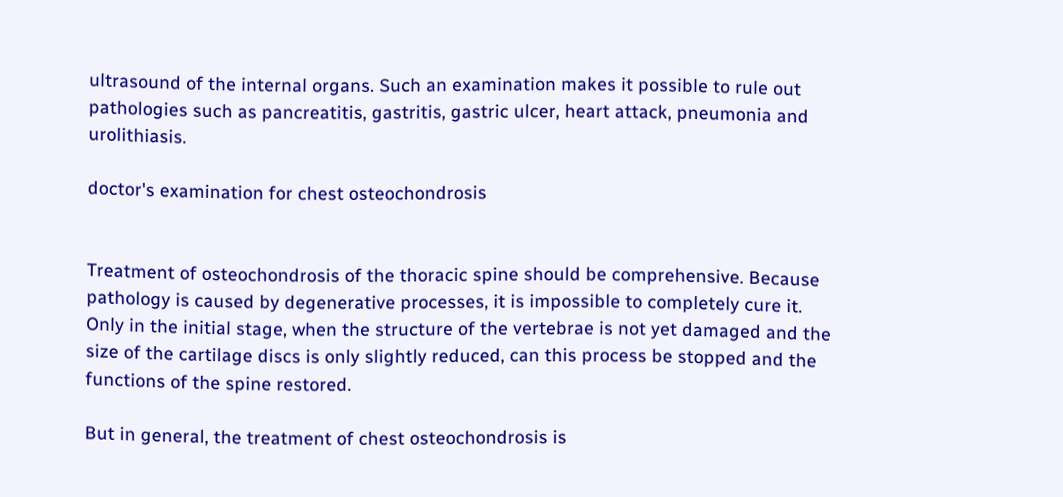ultrasound of the internal organs. Such an examination makes it possible to rule out pathologies such as pancreatitis, gastritis, gastric ulcer, heart attack, pneumonia and urolithiasis.

doctor's examination for chest osteochondrosis


Treatment of osteochondrosis of the thoracic spine should be comprehensive. Because pathology is caused by degenerative processes, it is impossible to completely cure it. Only in the initial stage, when the structure of the vertebrae is not yet damaged and the size of the cartilage discs is only slightly reduced, can this process be stopped and the functions of the spine restored.

But in general, the treatment of chest osteochondrosis is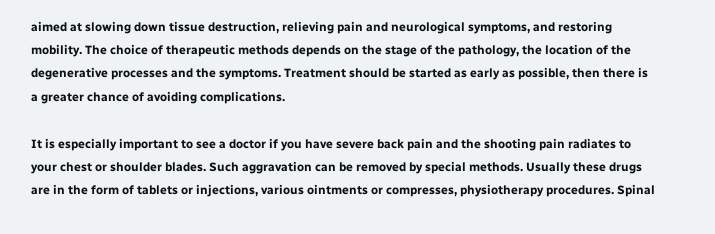aimed at slowing down tissue destruction, relieving pain and neurological symptoms, and restoring mobility. The choice of therapeutic methods depends on the stage of the pathology, the location of the degenerative processes and the symptoms. Treatment should be started as early as possible, then there is a greater chance of avoiding complications.

It is especially important to see a doctor if you have severe back pain and the shooting pain radiates to your chest or shoulder blades. Such aggravation can be removed by special methods. Usually these drugs are in the form of tablets or injections, various ointments or compresses, physiotherapy procedures. Spinal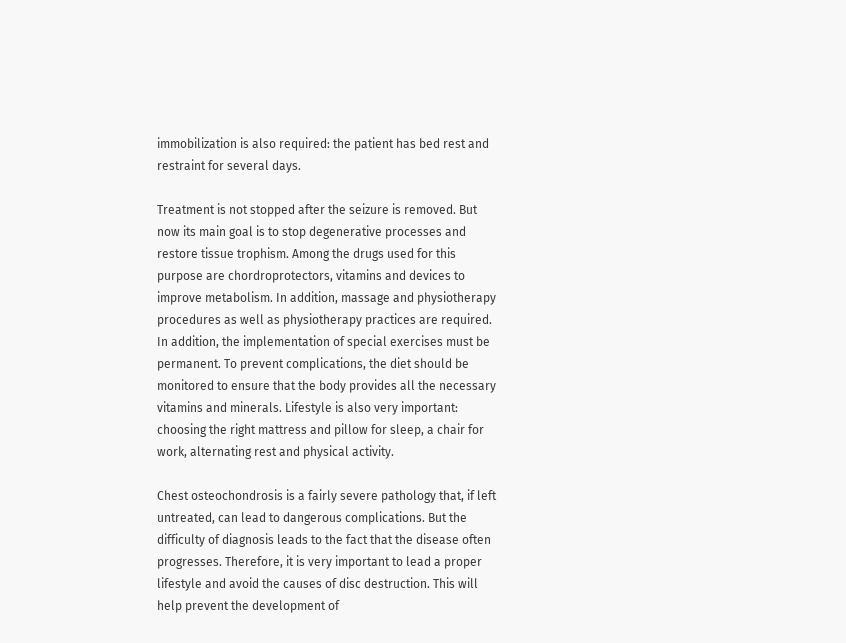immobilization is also required: the patient has bed rest and restraint for several days.

Treatment is not stopped after the seizure is removed. But now its main goal is to stop degenerative processes and restore tissue trophism. Among the drugs used for this purpose are chordroprotectors, vitamins and devices to improve metabolism. In addition, massage and physiotherapy procedures as well as physiotherapy practices are required. In addition, the implementation of special exercises must be permanent. To prevent complications, the diet should be monitored to ensure that the body provides all the necessary vitamins and minerals. Lifestyle is also very important: choosing the right mattress and pillow for sleep, a chair for work, alternating rest and physical activity.

Chest osteochondrosis is a fairly severe pathology that, if left untreated, can lead to dangerous complications. But the difficulty of diagnosis leads to the fact that the disease often progresses. Therefore, it is very important to lead a proper lifestyle and avoid the causes of disc destruction. This will help prevent the development of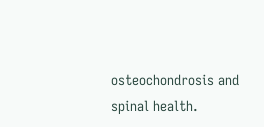osteochondrosis and spinal health.